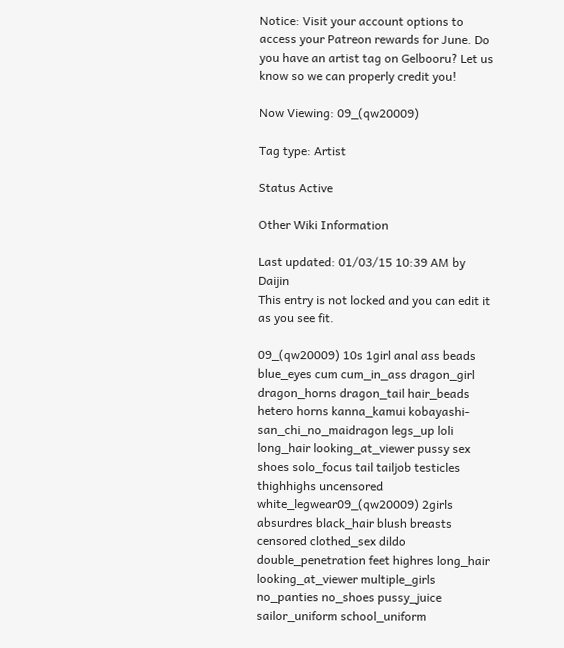Notice: Visit your account options to access your Patreon rewards for June. Do you have an artist tag on Gelbooru? Let us know so we can properly credit you!

Now Viewing: 09_(qw20009)

Tag type: Artist

Status Active

Other Wiki Information

Last updated: 01/03/15 10:39 AM by Daijin
This entry is not locked and you can edit it as you see fit.

09_(qw20009) 10s 1girl anal ass beads blue_eyes cum cum_in_ass dragon_girl dragon_horns dragon_tail hair_beads hetero horns kanna_kamui kobayashi-san_chi_no_maidragon legs_up loli long_hair looking_at_viewer pussy sex shoes solo_focus tail tailjob testicles thighhighs uncensored white_legwear09_(qw20009) 2girls absurdres black_hair blush breasts censored clothed_sex dildo double_penetration feet highres long_hair looking_at_viewer multiple_girls no_panties no_shoes pussy_juice sailor_uniform school_uniform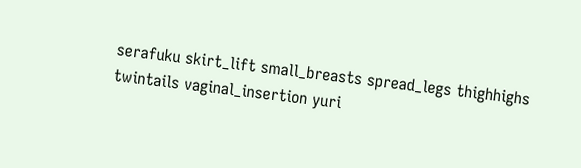serafuku skirt_lift small_breasts spread_legs thighhighs twintails vaginal_insertion yuri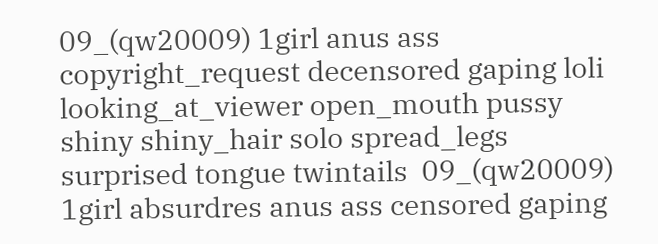09_(qw20009) 1girl anus ass copyright_request decensored gaping loli looking_at_viewer open_mouth pussy shiny shiny_hair solo spread_legs surprised tongue twintails  09_(qw20009) 1girl absurdres anus ass censored gaping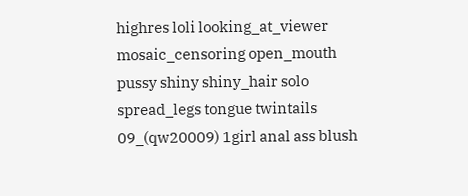highres loli looking_at_viewer mosaic_censoring open_mouth pussy shiny shiny_hair solo spread_legs tongue twintails  09_(qw20009) 1girl anal ass blush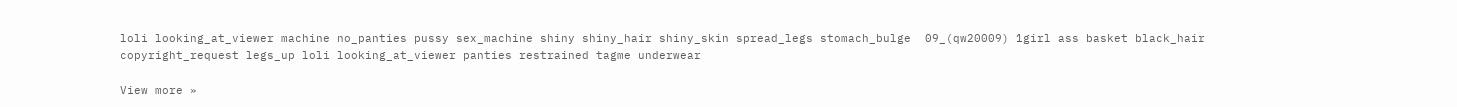loli looking_at_viewer machine no_panties pussy sex_machine shiny shiny_hair shiny_skin spread_legs stomach_bulge  09_(qw20009) 1girl ass basket black_hair copyright_request legs_up loli looking_at_viewer panties restrained tagme underwear

View more »